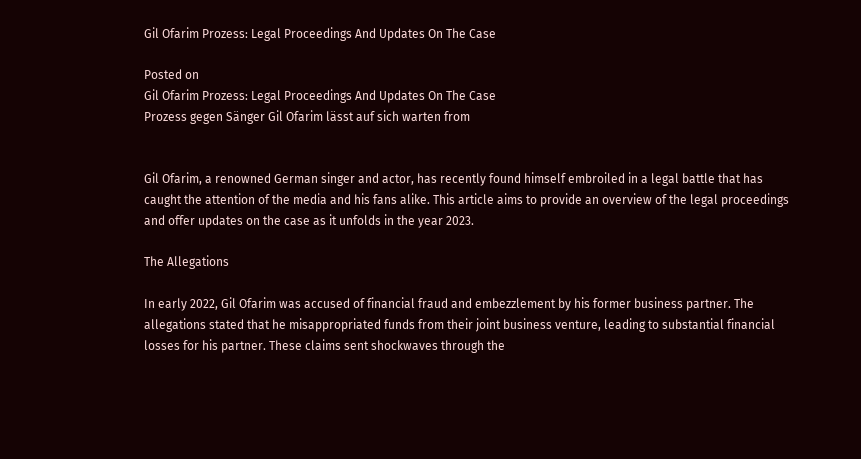Gil Ofarim Prozess: Legal Proceedings And Updates On The Case

Posted on
Gil Ofarim Prozess: Legal Proceedings And Updates On The Case
Prozess gegen Sänger Gil Ofarim lässt auf sich warten from


Gil Ofarim, a renowned German singer and actor, has recently found himself embroiled in a legal battle that has caught the attention of the media and his fans alike. This article aims to provide an overview of the legal proceedings and offer updates on the case as it unfolds in the year 2023.

The Allegations

In early 2022, Gil Ofarim was accused of financial fraud and embezzlement by his former business partner. The allegations stated that he misappropriated funds from their joint business venture, leading to substantial financial losses for his partner. These claims sent shockwaves through the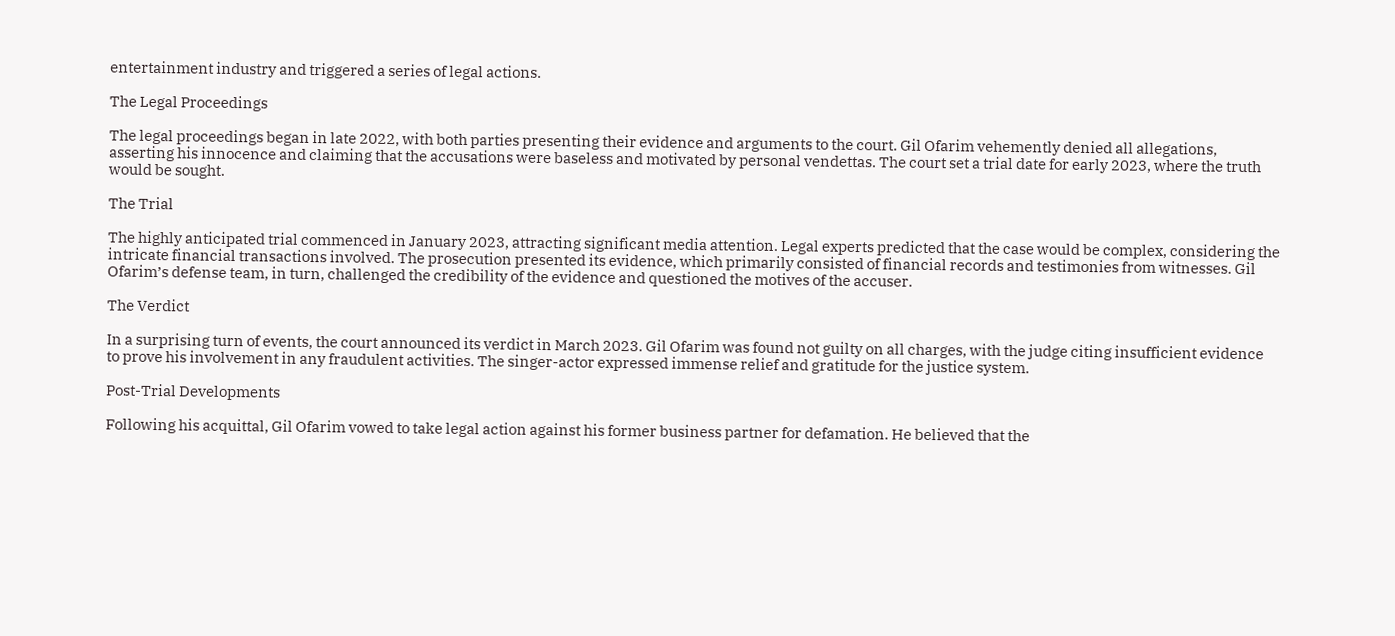entertainment industry and triggered a series of legal actions.

The Legal Proceedings

The legal proceedings began in late 2022, with both parties presenting their evidence and arguments to the court. Gil Ofarim vehemently denied all allegations, asserting his innocence and claiming that the accusations were baseless and motivated by personal vendettas. The court set a trial date for early 2023, where the truth would be sought.

The Trial

The highly anticipated trial commenced in January 2023, attracting significant media attention. Legal experts predicted that the case would be complex, considering the intricate financial transactions involved. The prosecution presented its evidence, which primarily consisted of financial records and testimonies from witnesses. Gil Ofarim’s defense team, in turn, challenged the credibility of the evidence and questioned the motives of the accuser.

The Verdict

In a surprising turn of events, the court announced its verdict in March 2023. Gil Ofarim was found not guilty on all charges, with the judge citing insufficient evidence to prove his involvement in any fraudulent activities. The singer-actor expressed immense relief and gratitude for the justice system.

Post-Trial Developments

Following his acquittal, Gil Ofarim vowed to take legal action against his former business partner for defamation. He believed that the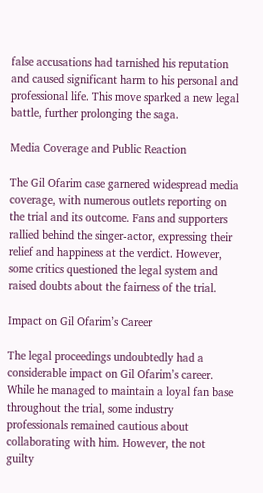false accusations had tarnished his reputation and caused significant harm to his personal and professional life. This move sparked a new legal battle, further prolonging the saga.

Media Coverage and Public Reaction

The Gil Ofarim case garnered widespread media coverage, with numerous outlets reporting on the trial and its outcome. Fans and supporters rallied behind the singer-actor, expressing their relief and happiness at the verdict. However, some critics questioned the legal system and raised doubts about the fairness of the trial.

Impact on Gil Ofarim’s Career

The legal proceedings undoubtedly had a considerable impact on Gil Ofarim’s career. While he managed to maintain a loyal fan base throughout the trial, some industry professionals remained cautious about collaborating with him. However, the not guilty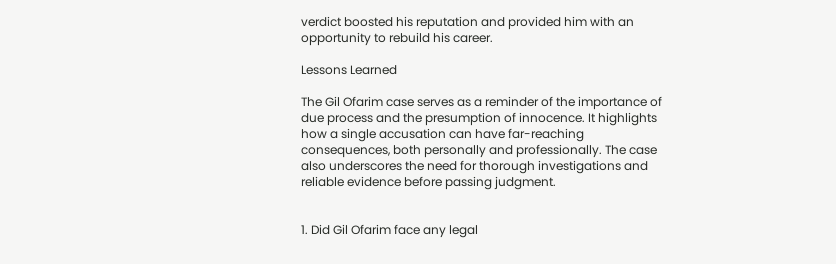verdict boosted his reputation and provided him with an opportunity to rebuild his career.

Lessons Learned

The Gil Ofarim case serves as a reminder of the importance of due process and the presumption of innocence. It highlights how a single accusation can have far-reaching consequences, both personally and professionally. The case also underscores the need for thorough investigations and reliable evidence before passing judgment.


1. Did Gil Ofarim face any legal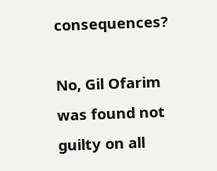consequences?

No, Gil Ofarim was found not guilty on all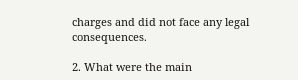charges and did not face any legal consequences.

2. What were the main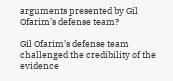arguments presented by Gil Ofarim’s defense team?

Gil Ofarim’s defense team challenged the credibility of the evidence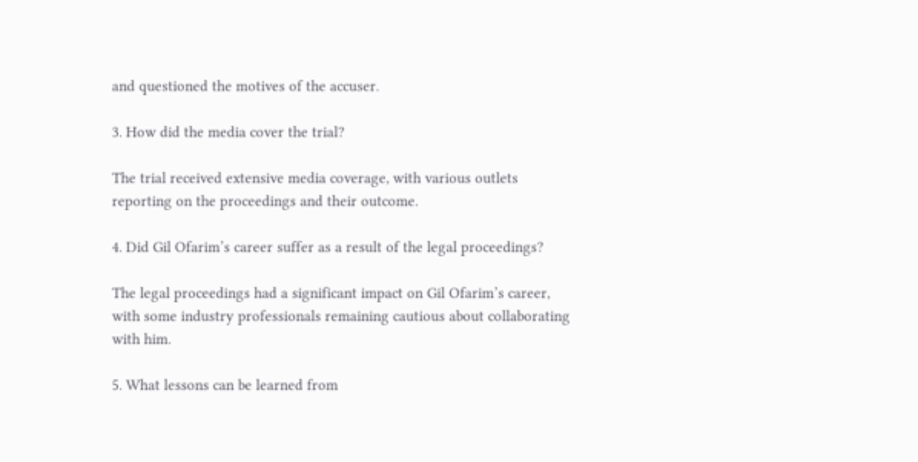and questioned the motives of the accuser.

3. How did the media cover the trial?

The trial received extensive media coverage, with various outlets reporting on the proceedings and their outcome.

4. Did Gil Ofarim’s career suffer as a result of the legal proceedings?

The legal proceedings had a significant impact on Gil Ofarim’s career, with some industry professionals remaining cautious about collaborating with him.

5. What lessons can be learned from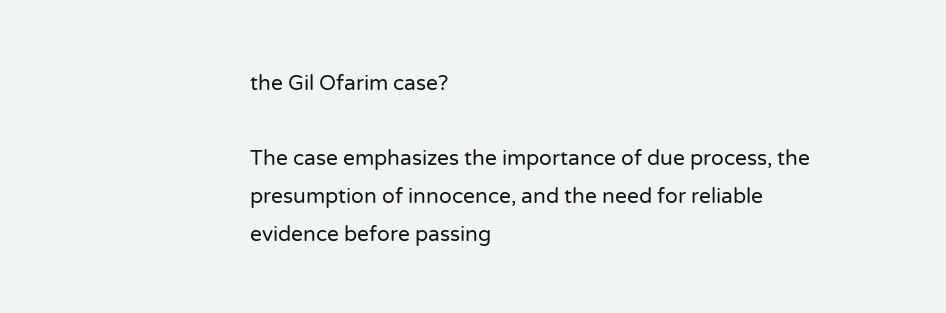the Gil Ofarim case?

The case emphasizes the importance of due process, the presumption of innocence, and the need for reliable evidence before passing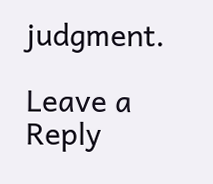judgment.

Leave a Reply